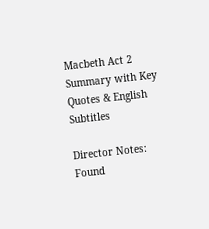Macbeth Act 2 Summary with Key Quotes & English Subtitles

Director Notes: Found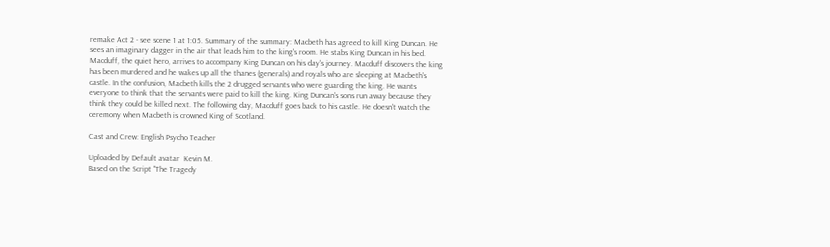remake Act 2 - see scene 1 at 1:05. Summary of the summary: Macbeth has agreed to kill King Duncan. He sees an imaginary dagger in the air that leads him to the king's room. He stabs King Duncan in his bed. Macduff, the quiet hero, arrives to accompany King Duncan on his day's journey. Macduff discovers the king has been murdered and he wakes up all the thanes (generals) and royals who are sleeping at Macbeth's castle. In the confusion, Macbeth kills the 2 drugged servants who were guarding the king. He wants everyone to think that the servants were paid to kill the king. King Duncan's sons run away because they think they could be killed next. The following day, Macduff goes back to his castle. He doesn't watch the ceremony when Macbeth is crowned King of Scotland.

Cast and Crew: English Psycho Teacher

Uploaded by Default avatar  Kevin M.
Based on the Script "The Tragedy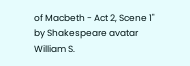of Macbeth - Act 2, Scene 1" by Shakespeare avatar  William S.